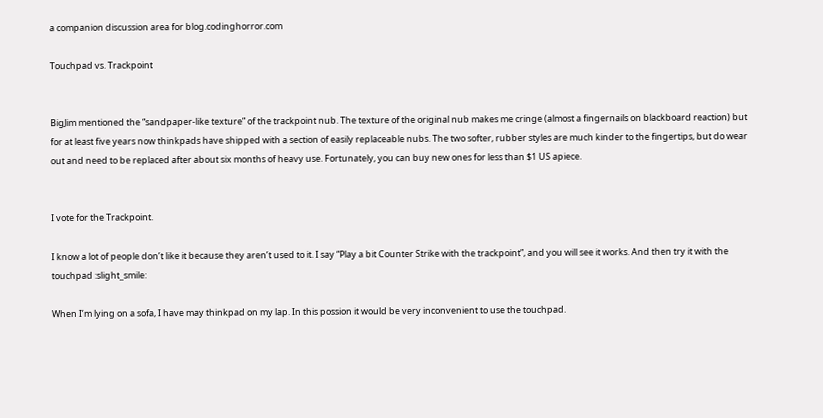a companion discussion area for blog.codinghorror.com

Touchpad vs. Trackpoint


BigJim mentioned the “sandpaper-like texture” of the trackpoint nub. The texture of the original nub makes me cringe (almost a fingernails on blackboard reaction) but for at least five years now thinkpads have shipped with a section of easily replaceable nubs. The two softer, rubber styles are much kinder to the fingertips, but do wear out and need to be replaced after about six months of heavy use. Fortunately, you can buy new ones for less than $1 US apiece.


I vote for the Trackpoint.

I know a lot of people don’t like it because they aren’t used to it. I say “Play a bit Counter Strike with the trackpoint”, and you will see it works. And then try it with the touchpad :slight_smile:

When I’m lying on a sofa, I have may thinkpad on my lap. In this possion it would be very inconvenient to use the touchpad.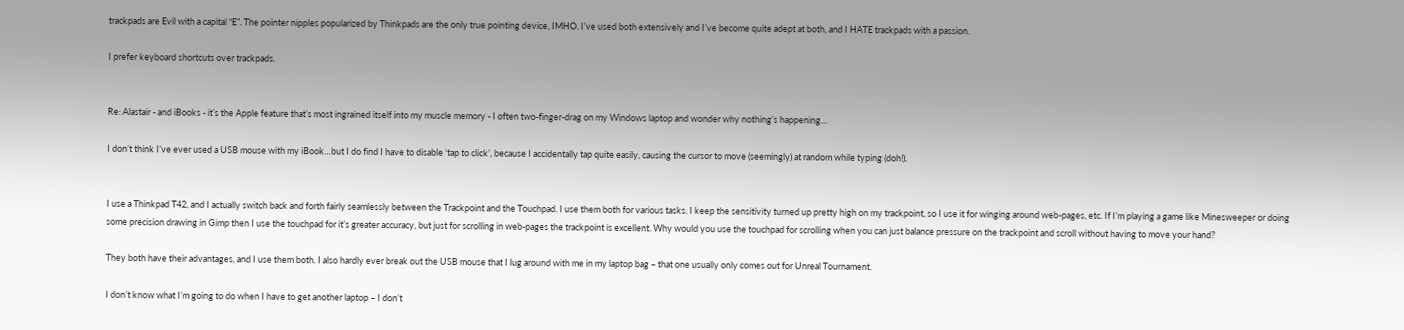trackpads are Evil with a capital “E”. The pointer nipples popularized by Thinkpads are the only true pointing device, IMHO. I’ve used both extensively and I’ve become quite adept at both, and I HATE trackpads with a passion.

I prefer keyboard shortcuts over trackpads.


Re: Alastair - and iBooks - it’s the Apple feature that’s most ingrained itself into my muscle memory - I often two-finger-drag on my Windows laptop and wonder why nothing’s happening…

I don’t think I’ve ever used a USB mouse with my iBook…but I do find I have to disable ‘tap to click’, because I accidentally tap quite easily, causing the cursor to move (seemingly) at random while typing (doh!).


I use a Thinkpad T42, and I actually switch back and forth fairly seamlessly between the Trackpoint and the Touchpad. I use them both for various tasks. I keep the sensitivity turned up pretty high on my trackpoint, so I use it for winging around web-pages, etc. If I’m playing a game like Minesweeper or doing some precision drawing in Gimp then I use the touchpad for it’s greater accuracy, but just for scrolling in web-pages the trackpoint is excellent. Why would you use the touchpad for scrolling when you can just balance pressure on the trackpoint and scroll without having to move your hand?

They both have their advantages, and I use them both. I also hardly ever break out the USB mouse that I lug around with me in my laptop bag – that one usually only comes out for Unreal Tournament.

I don’t know what I’m going to do when I have to get another laptop – I don’t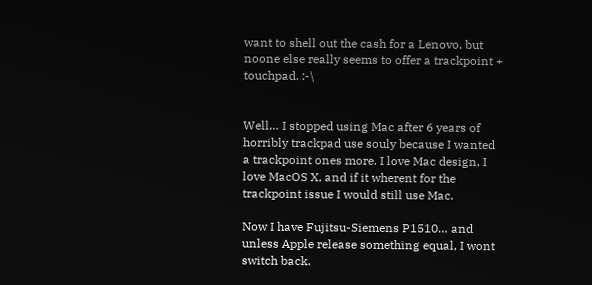want to shell out the cash for a Lenovo, but noone else really seems to offer a trackpoint + touchpad. :-\


Well… I stopped using Mac after 6 years of horribly trackpad use souly because I wanted a trackpoint ones more. I love Mac design, I love MacOS X, and if it wherent for the trackpoint issue I would still use Mac.

Now I have Fujitsu-Siemens P1510… and unless Apple release something equal, I wont switch back.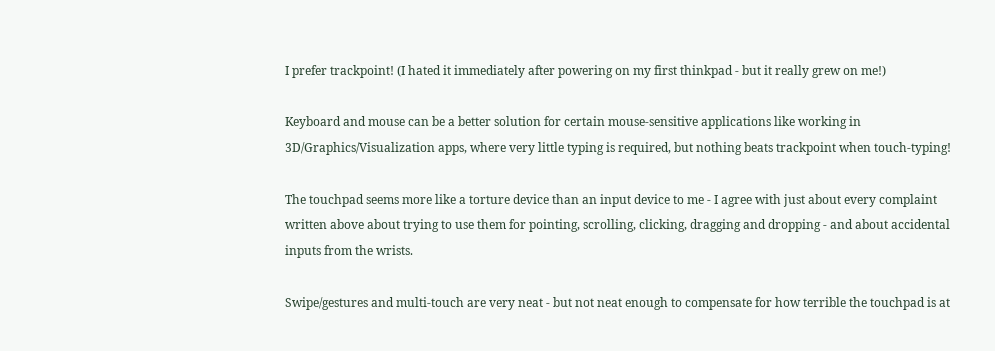I prefer trackpoint! (I hated it immediately after powering on my first thinkpad - but it really grew on me!)

Keyboard and mouse can be a better solution for certain mouse-sensitive applications like working in 3D/Graphics/Visualization apps, where very little typing is required, but nothing beats trackpoint when touch-typing!

The touchpad seems more like a torture device than an input device to me - I agree with just about every complaint written above about trying to use them for pointing, scrolling, clicking, dragging and dropping - and about accidental inputs from the wrists.

Swipe/gestures and multi-touch are very neat - but not neat enough to compensate for how terrible the touchpad is at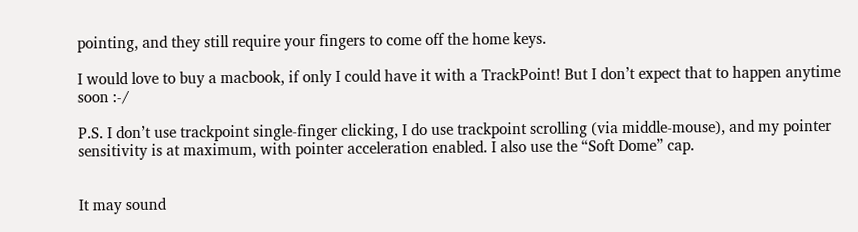pointing, and they still require your fingers to come off the home keys.

I would love to buy a macbook, if only I could have it with a TrackPoint! But I don’t expect that to happen anytime soon :-/

P.S. I don’t use trackpoint single-finger clicking, I do use trackpoint scrolling (via middle-mouse), and my pointer sensitivity is at maximum, with pointer acceleration enabled. I also use the “Soft Dome” cap.


It may sound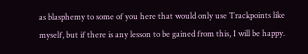as blasphemy to some of you here that would only use Trackpoints like myself, but if there is any lesson to be gained from this, I will be happy.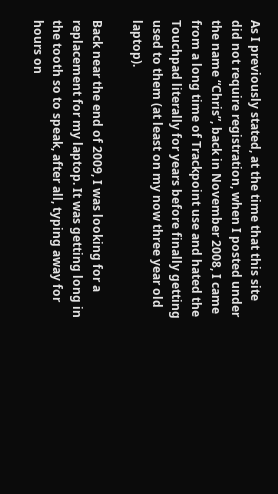As I previously stated, at the time that this site did not require registration, when I posted under the name “Chris”, back in November 2008, I came from a long time of Trackpoint use and hated the Touchpad literally for years before finally getting used to them (at least on my now three year old laptop).

Back near the end of 2009, I was looking for a replacement for my laptop. It was getting long in the tooth so to speak, after all, typing away for hours on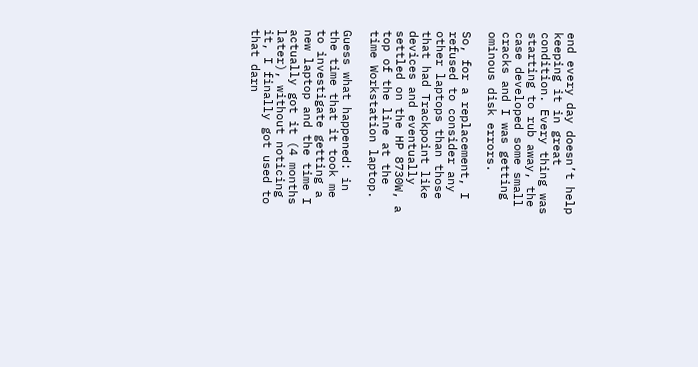end every day doesn’t help keeping it in great condition. Every thing was starting to rub away, the case developed some small cracks and I was getting ominous disk errors.

So, for a replacement, I refused to consider any other laptops than those that had Trackpoint like devices and eventually settled on the HP 8730W, a top of the line at the time Workstation laptop.

Guess what happened: in the time that it took me to investigate getting a new laptop and the time I actually got it (4 months later), without noticing it, I finally got used to that darn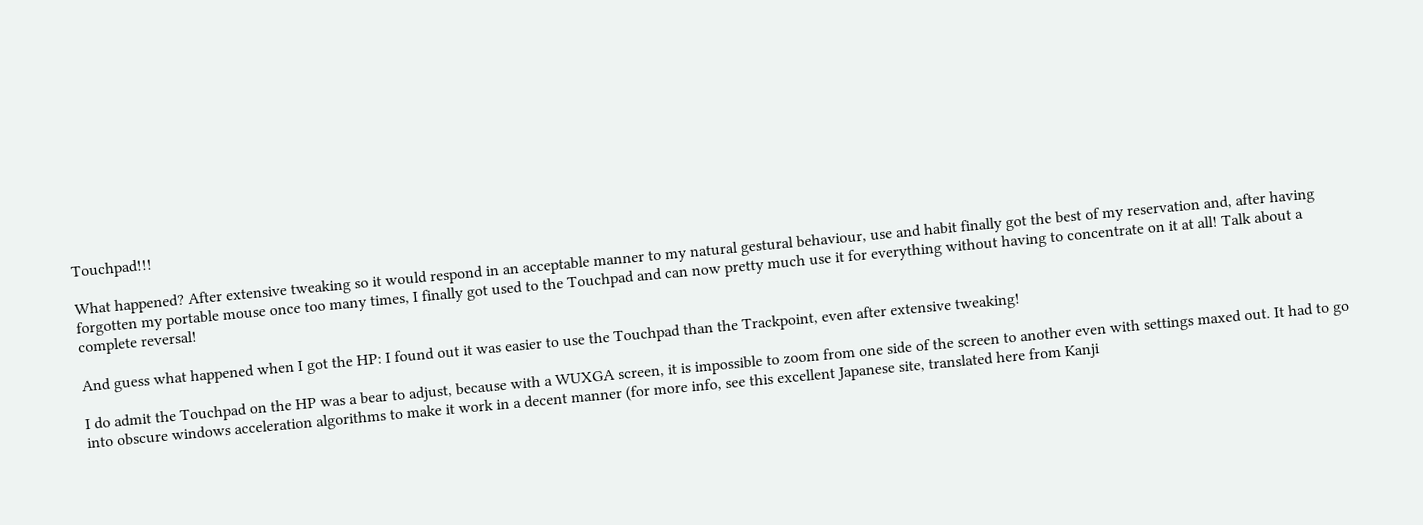Touchpad!!!

What happened? After extensive tweaking so it would respond in an acceptable manner to my natural gestural behaviour, use and habit finally got the best of my reservation and, after having forgotten my portable mouse once too many times, I finally got used to the Touchpad and can now pretty much use it for everything without having to concentrate on it at all! Talk about a complete reversal!

And guess what happened when I got the HP: I found out it was easier to use the Touchpad than the Trackpoint, even after extensive tweaking!

I do admit the Touchpad on the HP was a bear to adjust, because with a WUXGA screen, it is impossible to zoom from one side of the screen to another even with settings maxed out. It had to go into obscure windows acceleration algorithms to make it work in a decent manner (for more info, see this excellent Japanese site, translated here from Kanji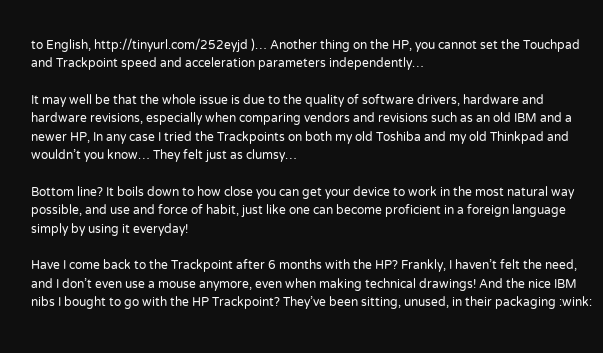to English, http://tinyurl.com/252eyjd )… Another thing on the HP, you cannot set the Touchpad and Trackpoint speed and acceleration parameters independently…

It may well be that the whole issue is due to the quality of software drivers, hardware and hardware revisions, especially when comparing vendors and revisions such as an old IBM and a newer HP, In any case I tried the Trackpoints on both my old Toshiba and my old Thinkpad and wouldn’t you know… They felt just as clumsy…

Bottom line? It boils down to how close you can get your device to work in the most natural way possible, and use and force of habit, just like one can become proficient in a foreign language simply by using it everyday!

Have I come back to the Trackpoint after 6 months with the HP? Frankly, I haven’t felt the need, and I don’t even use a mouse anymore, even when making technical drawings! And the nice IBM nibs I bought to go with the HP Trackpoint? They’ve been sitting, unused, in their packaging :wink: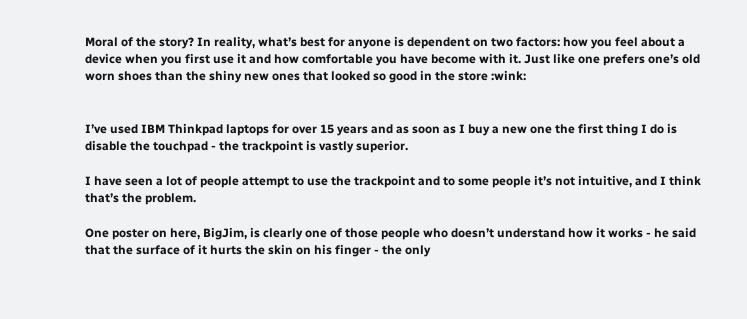Moral of the story? In reality, what’s best for anyone is dependent on two factors: how you feel about a device when you first use it and how comfortable you have become with it. Just like one prefers one’s old worn shoes than the shiny new ones that looked so good in the store :wink:


I’ve used IBM Thinkpad laptops for over 15 years and as soon as I buy a new one the first thing I do is disable the touchpad - the trackpoint is vastly superior.

I have seen a lot of people attempt to use the trackpoint and to some people it’s not intuitive, and I think that’s the problem.

One poster on here, BigJim, is clearly one of those people who doesn’t understand how it works - he said that the surface of it hurts the skin on his finger - the only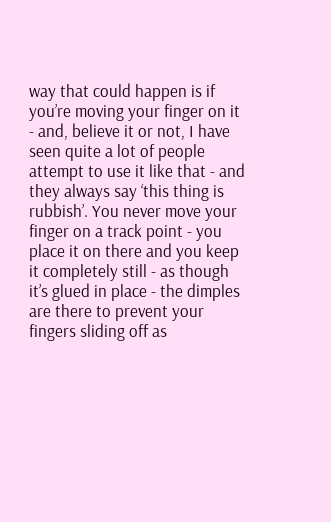way that could happen is if you’re moving your finger on it - and, believe it or not, I have seen quite a lot of people attempt to use it like that - and they always say ‘this thing is rubbish’. You never move your finger on a track point - you place it on there and you keep it completely still - as though it’s glued in place - the dimples are there to prevent your fingers sliding off as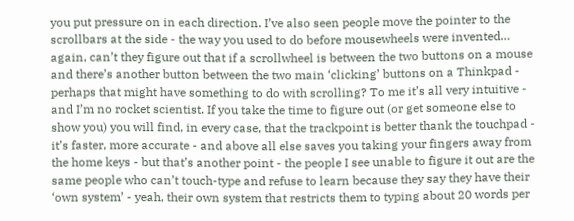you put pressure on in each direction. I’ve also seen people move the pointer to the scrollbars at the side - the way you used to do before mousewheels were invented… again, can’t they figure out that if a scrollwheel is between the two buttons on a mouse and there’s another button between the two main ‘clicking’ buttons on a Thinkpad - perhaps that might have something to do with scrolling? To me it’s all very intuitive - and I’m no rocket scientist. If you take the time to figure out (or get someone else to show you) you will find, in every case, that the trackpoint is better thank the touchpad - it’s faster, more accurate - and above all else saves you taking your fingers away from the home keys - but that’s another point - the people I see unable to figure it out are the same people who can’t touch-type and refuse to learn because they say they have their ‘own system’ - yeah, their own system that restricts them to typing about 20 words per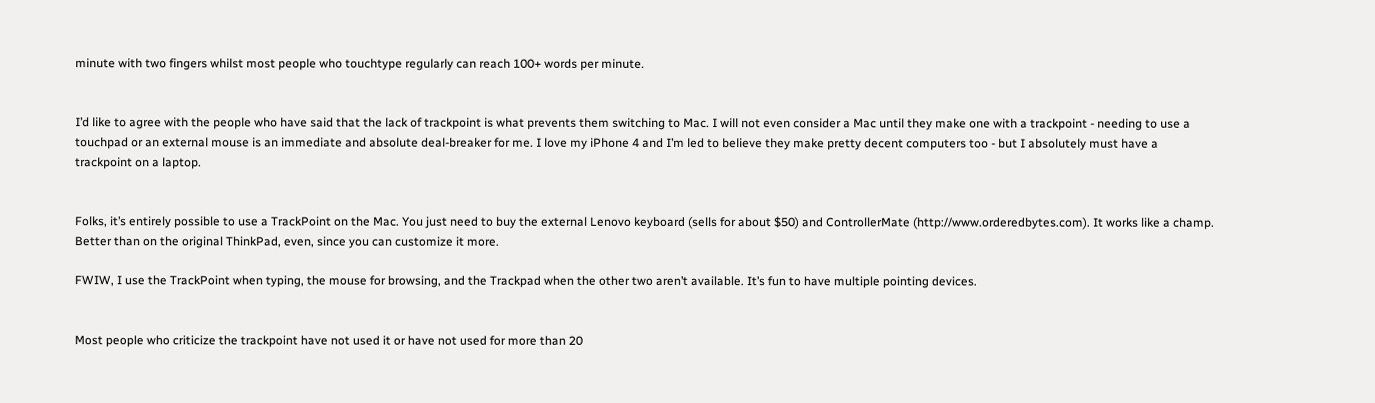minute with two fingers whilst most people who touchtype regularly can reach 100+ words per minute.


I’d like to agree with the people who have said that the lack of trackpoint is what prevents them switching to Mac. I will not even consider a Mac until they make one with a trackpoint - needing to use a touchpad or an external mouse is an immediate and absolute deal-breaker for me. I love my iPhone 4 and I’m led to believe they make pretty decent computers too - but I absolutely must have a trackpoint on a laptop.


Folks, it’s entirely possible to use a TrackPoint on the Mac. You just need to buy the external Lenovo keyboard (sells for about $50) and ControllerMate (http://www.orderedbytes.com). It works like a champ. Better than on the original ThinkPad, even, since you can customize it more.

FWIW, I use the TrackPoint when typing, the mouse for browsing, and the Trackpad when the other two aren’t available. It’s fun to have multiple pointing devices.


Most people who criticize the trackpoint have not used it or have not used for more than 20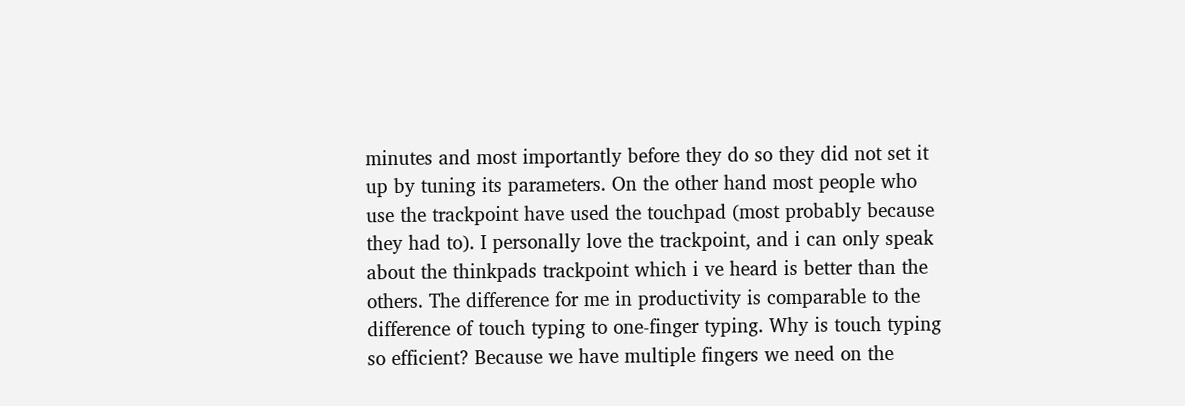minutes and most importantly before they do so they did not set it up by tuning its parameters. On the other hand most people who use the trackpoint have used the touchpad (most probably because they had to). I personally love the trackpoint, and i can only speak about the thinkpads trackpoint which i ve heard is better than the others. The difference for me in productivity is comparable to the difference of touch typing to one-finger typing. Why is touch typing so efficient? Because we have multiple fingers we need on the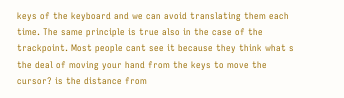keys of the keyboard and we can avoid translating them each time. The same principle is true also in the case of the trackpoint. Most people cant see it because they think what s the deal of moving your hand from the keys to move the cursor? is the distance from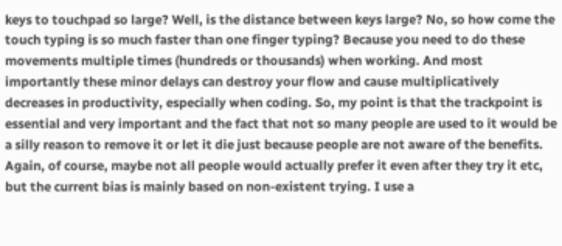keys to touchpad so large? Well, is the distance between keys large? No, so how come the touch typing is so much faster than one finger typing? Because you need to do these movements multiple times (hundreds or thousands) when working. And most importantly these minor delays can destroy your flow and cause multiplicatively decreases in productivity, especially when coding. So, my point is that the trackpoint is essential and very important and the fact that not so many people are used to it would be a silly reason to remove it or let it die just because people are not aware of the benefits. Again, of course, maybe not all people would actually prefer it even after they try it etc, but the current bias is mainly based on non-existent trying. I use a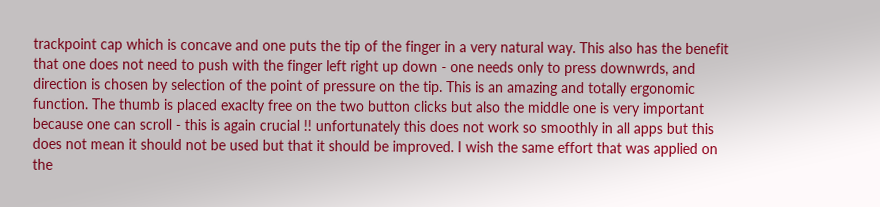trackpoint cap which is concave and one puts the tip of the finger in a very natural way. This also has the benefit that one does not need to push with the finger left right up down - one needs only to press downwrds, and direction is chosen by selection of the point of pressure on the tip. This is an amazing and totally ergonomic function. The thumb is placed exaclty free on the two button clicks but also the middle one is very important because one can scroll - this is again crucial !! unfortunately this does not work so smoothly in all apps but this does not mean it should not be used but that it should be improved. I wish the same effort that was applied on the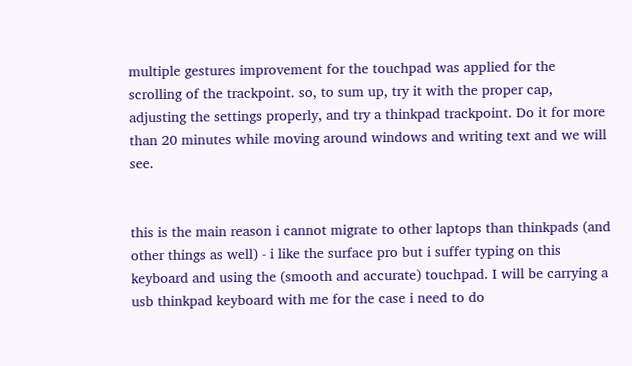multiple gestures improvement for the touchpad was applied for the scrolling of the trackpoint. so, to sum up, try it with the proper cap, adjusting the settings properly, and try a thinkpad trackpoint. Do it for more than 20 minutes while moving around windows and writing text and we will see.


this is the main reason i cannot migrate to other laptops than thinkpads (and other things as well) - i like the surface pro but i suffer typing on this keyboard and using the (smooth and accurate) touchpad. I will be carrying a usb thinkpad keyboard with me for the case i need to do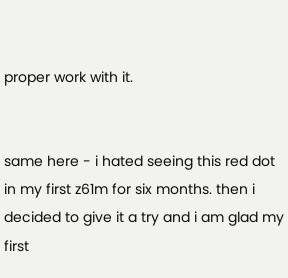proper work with it.


same here - i hated seeing this red dot in my first z61m for six months. then i decided to give it a try and i am glad my first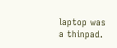laptop was a thinpad.